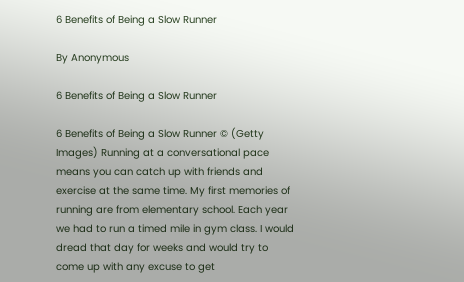6 Benefits of Being a Slow Runner

By Anonymous

6 Benefits of Being a Slow Runner

6 Benefits of Being a Slow Runner © (Getty Images) Running at a conversational pace means you can catch up with friends and exercise at the same time. My first memories of running are from elementary school. Each year we had to run a timed mile in gym class. I would dread that day for weeks and would try to come up with any excuse to get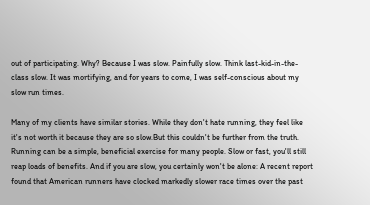out of participating. Why? Because I was slow. Painfully slow. Think last-kid-in-the-class slow. It was mortifying, and for years to come, I was self-conscious about my slow run times.

Many of my clients have similar stories. While they don't hate running, they feel like it's not worth it because they are so slow.But this couldn't be further from the truth. Running can be a simple, beneficial exercise for many people. Slow or fast, you'll still reap loads of benefits. And if you are slow, you certainly won't be alone: A recent report found that American runners have clocked markedly slower race times over the past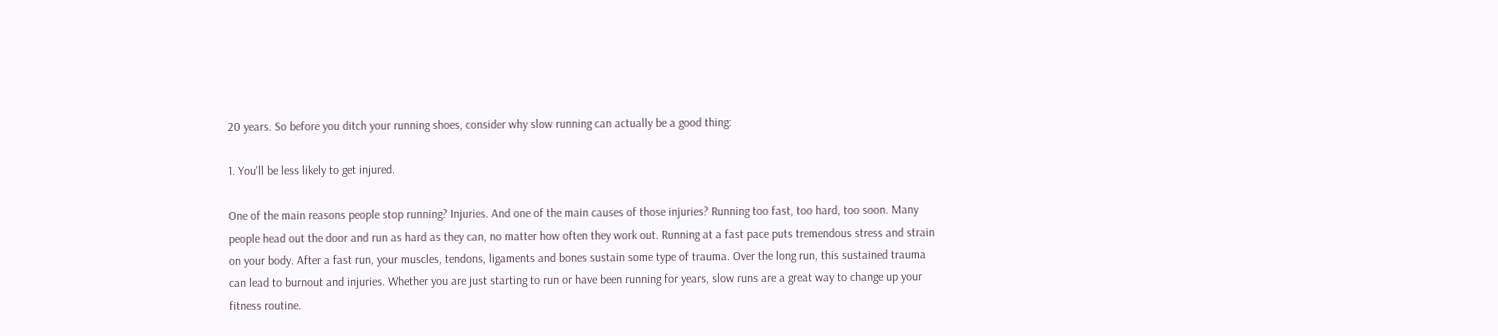20 years. So before you ditch your running shoes, consider why slow running can actually be a good thing:

1. You'll be less likely to get injured.

One of the main reasons people stop running? Injuries. And one of the main causes of those injuries? Running too fast, too hard, too soon. Many people head out the door and run as hard as they can, no matter how often they work out. Running at a fast pace puts tremendous stress and strain on your body. After a fast run, your muscles, tendons, ligaments and bones sustain some type of trauma. Over the long run, this sustained trauma can lead to burnout and injuries. Whether you are just starting to run or have been running for years, slow runs are a great way to change up your fitness routine.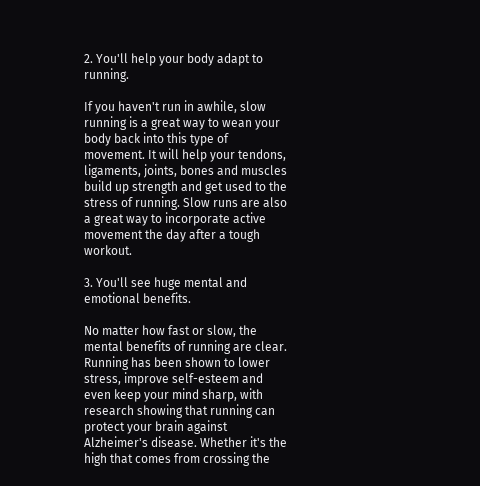2. You'll help your body adapt to running.

If you haven't run in awhile, slow running is a great way to wean your body back into this type of movement. It will help your tendons, ligaments, joints, bones and muscles build up strength and get used to the stress of running. Slow runs are also a great way to incorporate active movement the day after a tough workout.

3. You'll see huge mental and emotional benefits.

No matter how fast or slow, the mental benefits of running are clear. Running has been shown to lower stress, improve self-esteem and even keep your mind sharp, with research showing that running can protect your brain against Alzheimer's disease. Whether it's the high that comes from crossing the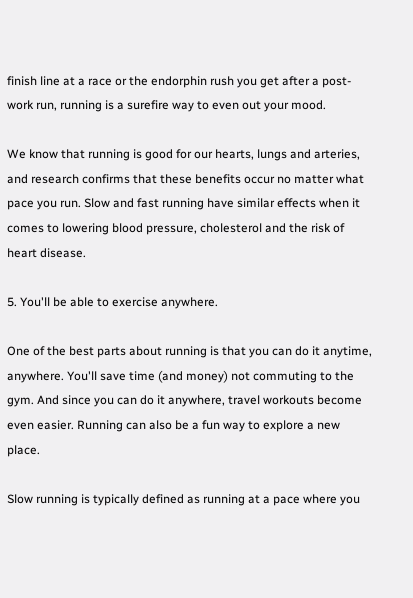finish line at a race or the endorphin rush you get after a post-work run, running is a surefire way to even out your mood.

We know that running is good for our hearts, lungs and arteries, and research confirms that these benefits occur no matter what pace you run. Slow and fast running have similar effects when it comes to lowering blood pressure, cholesterol and the risk of heart disease.

5. You'll be able to exercise anywhere.

One of the best parts about running is that you can do it anytime, anywhere. You'll save time (and money) not commuting to the gym. And since you can do it anywhere, travel workouts become even easier. Running can also be a fun way to explore a new place.

Slow running is typically defined as running at a pace where you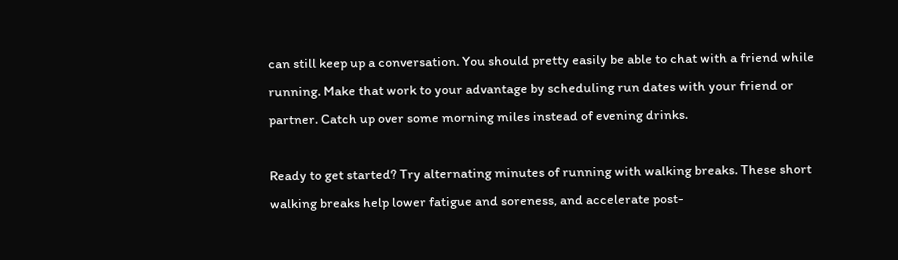can still keep up a conversation. You should pretty easily be able to chat with a friend while running. Make that work to your advantage by scheduling run dates with your friend or partner. Catch up over some morning miles instead of evening drinks.

Ready to get started? Try alternating minutes of running with walking breaks. These short walking breaks help lower fatigue and soreness, and accelerate post-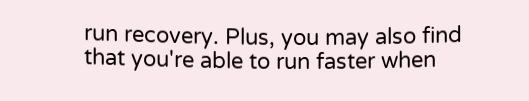run recovery. Plus, you may also find that you're able to run faster when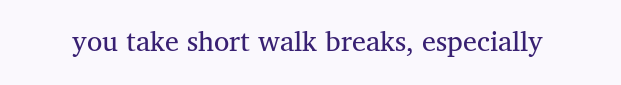you take short walk breaks, especially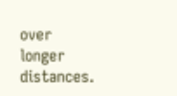over longer distances.